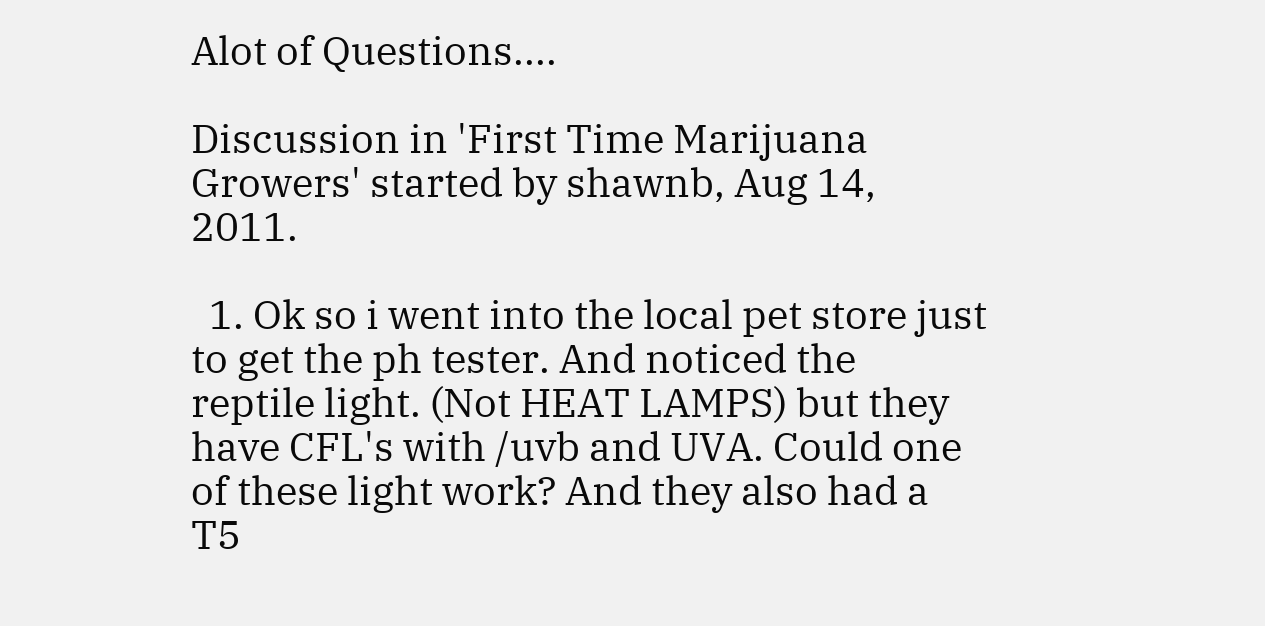Alot of Questions....

Discussion in 'First Time Marijuana Growers' started by shawnb, Aug 14, 2011.

  1. Ok so i went into the local pet store just to get the ph tester. And noticed the reptile light. (Not HEAT LAMPS) but they have CFL's with /uvb and UVA. Could one of these light work? And they also had a T5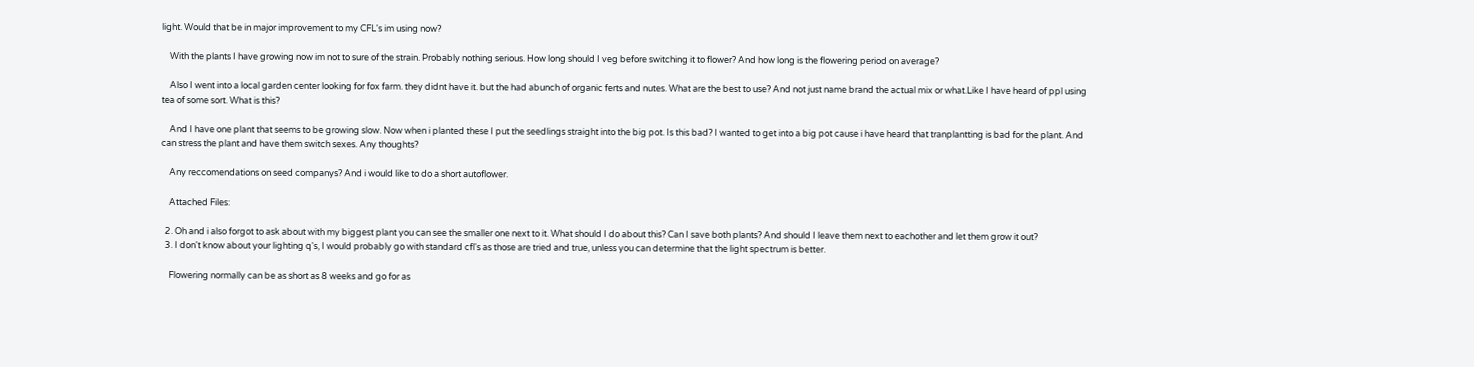light. Would that be in major improvement to my CFL's im using now?

    With the plants I have growing now im not to sure of the strain. Probably nothing serious. How long should I veg before switching it to flower? And how long is the flowering period on average?

    Also I went into a local garden center looking for fox farm. they didnt have it. but the had abunch of organic ferts and nutes. What are the best to use? And not just name brand the actual mix or what.Like I have heard of ppl using tea of some sort. What is this?

    And I have one plant that seems to be growing slow. Now when i planted these I put the seedlings straight into the big pot. Is this bad? I wanted to get into a big pot cause i have heard that tranplantting is bad for the plant. And can stress the plant and have them switch sexes. Any thoughts?

    Any reccomendations on seed companys? And i would like to do a short autoflower.

    Attached Files:

  2. Oh and i also forgot to ask about with my biggest plant you can see the smaller one next to it. What should I do about this? Can I save both plants? And should I leave them next to eachother and let them grow it out?
  3. I don't know about your lighting q's, I would probably go with standard cfl's as those are tried and true, unless you can determine that the light spectrum is better.

    Flowering normally can be as short as 8 weeks and go for as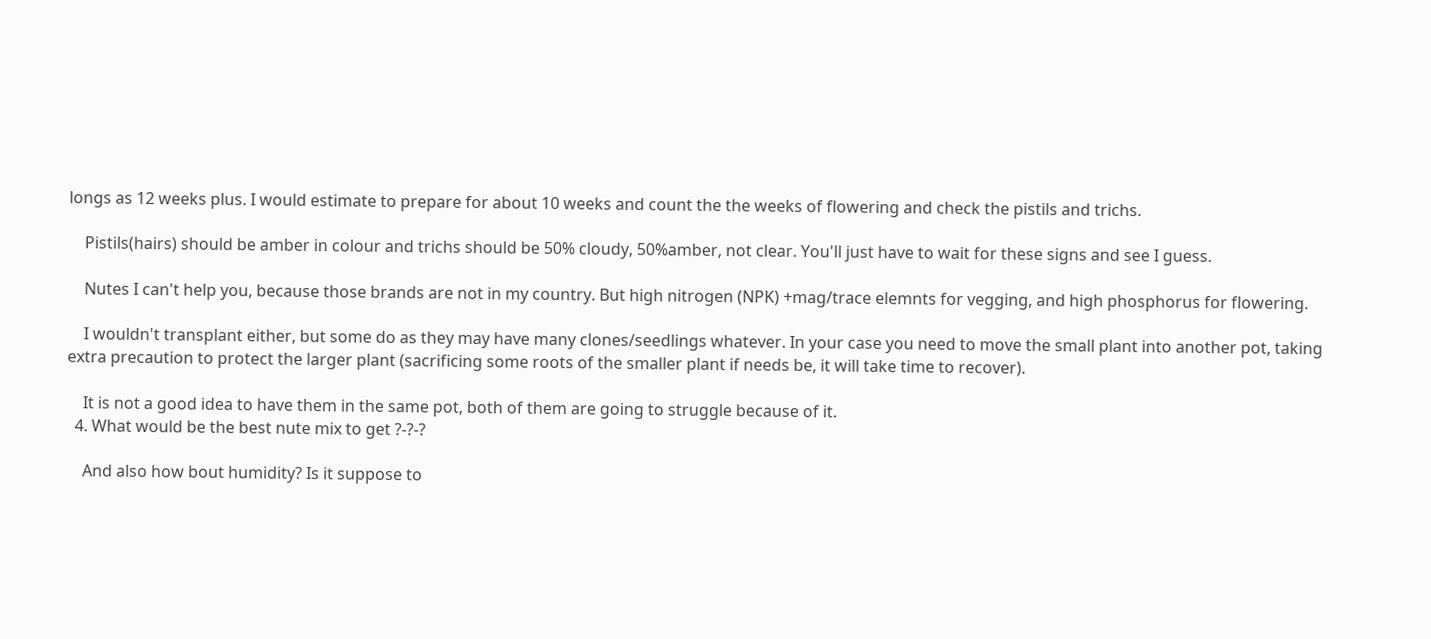longs as 12 weeks plus. I would estimate to prepare for about 10 weeks and count the the weeks of flowering and check the pistils and trichs.

    Pistils(hairs) should be amber in colour and trichs should be 50% cloudy, 50%amber, not clear. You'll just have to wait for these signs and see I guess.

    Nutes I can't help you, because those brands are not in my country. But high nitrogen (NPK) +mag/trace elemnts for vegging, and high phosphorus for flowering.

    I wouldn't transplant either, but some do as they may have many clones/seedlings whatever. In your case you need to move the small plant into another pot, taking extra precaution to protect the larger plant (sacrificing some roots of the smaller plant if needs be, it will take time to recover).

    It is not a good idea to have them in the same pot, both of them are going to struggle because of it.
  4. What would be the best nute mix to get ?-?-?

    And also how bout humidity? Is it suppose to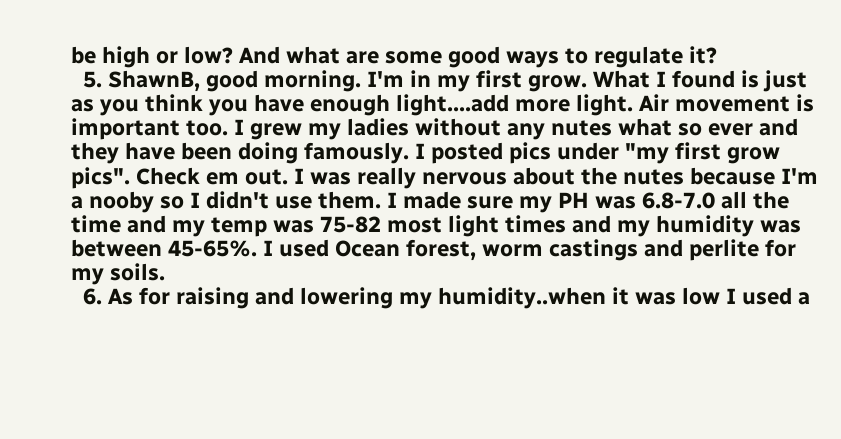be high or low? And what are some good ways to regulate it?
  5. ShawnB, good morning. I'm in my first grow. What I found is just as you think you have enough light....add more light. Air movement is important too. I grew my ladies without any nutes what so ever and they have been doing famously. I posted pics under "my first grow pics". Check em out. I was really nervous about the nutes because I'm a nooby so I didn't use them. I made sure my PH was 6.8-7.0 all the time and my temp was 75-82 most light times and my humidity was between 45-65%. I used Ocean forest, worm castings and perlite for my soils.
  6. As for raising and lowering my humidity..when it was low I used a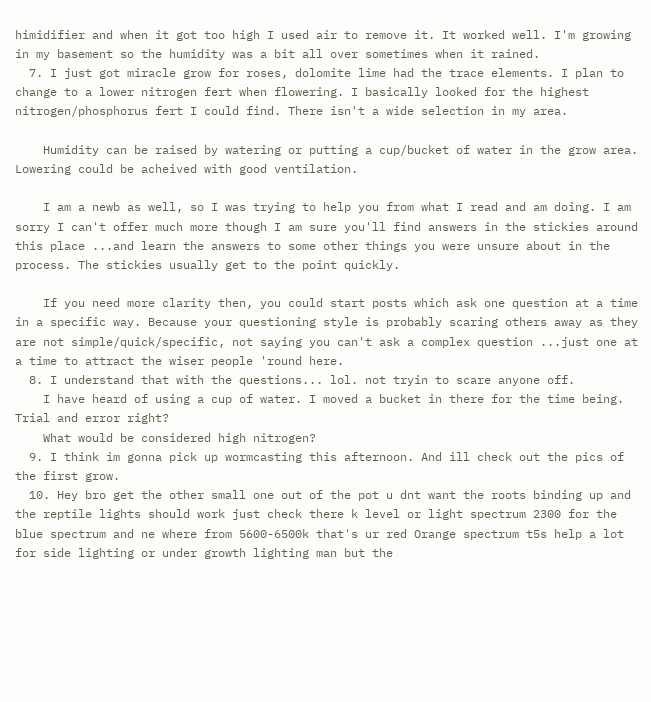himidifier and when it got too high I used air to remove it. It worked well. I'm growing in my basement so the humidity was a bit all over sometimes when it rained.
  7. I just got miracle grow for roses, dolomite lime had the trace elements. I plan to change to a lower nitrogen fert when flowering. I basically looked for the highest nitrogen/phosphorus fert I could find. There isn't a wide selection in my area.

    Humidity can be raised by watering or putting a cup/bucket of water in the grow area. Lowering could be acheived with good ventilation.

    I am a newb as well, so I was trying to help you from what I read and am doing. I am sorry I can't offer much more though I am sure you'll find answers in the stickies around this place ...and learn the answers to some other things you were unsure about in the process. The stickies usually get to the point quickly.

    If you need more clarity then, you could start posts which ask one question at a time in a specific way. Because your questioning style is probably scaring others away as they are not simple/quick/specific, not saying you can't ask a complex question ...just one at a time to attract the wiser people 'round here.
  8. I understand that with the questions... lol. not tryin to scare anyone off.
    I have heard of using a cup of water. I moved a bucket in there for the time being. Trial and error right?
    What would be considered high nitrogen?
  9. I think im gonna pick up wormcasting this afternoon. And ill check out the pics of the first grow.
  10. Hey bro get the other small one out of the pot u dnt want the roots binding up and the reptile lights should work just check there k level or light spectrum 2300 for the blue spectrum and ne where from 5600-6500k that's ur red Orange spectrum t5s help a lot for side lighting or under growth lighting man but the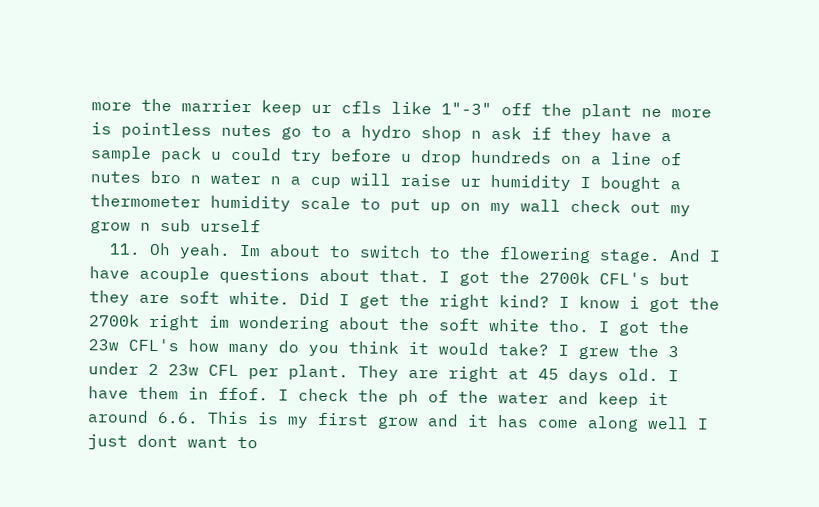more the marrier keep ur cfls like 1"-3" off the plant ne more is pointless nutes go to a hydro shop n ask if they have a sample pack u could try before u drop hundreds on a line of nutes bro n water n a cup will raise ur humidity I bought a thermometer humidity scale to put up on my wall check out my grow n sub urself
  11. Oh yeah. Im about to switch to the flowering stage. And I have acouple questions about that. I got the 2700k CFL's but they are soft white. Did I get the right kind? I know i got the 2700k right im wondering about the soft white tho. I got the 23w CFL's how many do you think it would take? I grew the 3 under 2 23w CFL per plant. They are right at 45 days old. I have them in ffof. I check the ph of the water and keep it around 6.6. This is my first grow and it has come along well I just dont want to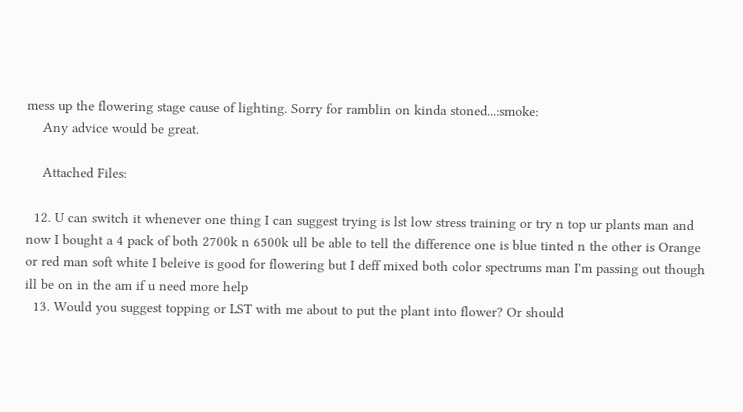mess up the flowering stage cause of lighting. Sorry for ramblin on kinda stoned...:smoke:
    Any advice would be great.

    Attached Files:

  12. U can switch it whenever one thing I can suggest trying is lst low stress training or try n top ur plants man and now I bought a 4 pack of both 2700k n 6500k ull be able to tell the difference one is blue tinted n the other is Orange or red man soft white I beleive is good for flowering but I deff mixed both color spectrums man I'm passing out though ill be on in the am if u need more help
  13. Would you suggest topping or LST with me about to put the plant into flower? Or should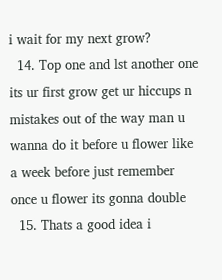i wait for my next grow?
  14. Top one and lst another one its ur first grow get ur hiccups n mistakes out of the way man u wanna do it before u flower like a week before just remember once u flower its gonna double
  15. Thats a good idea i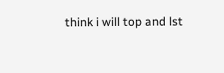think i will top and lst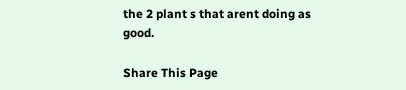the 2 plant s that arent doing as good.

Share This Page